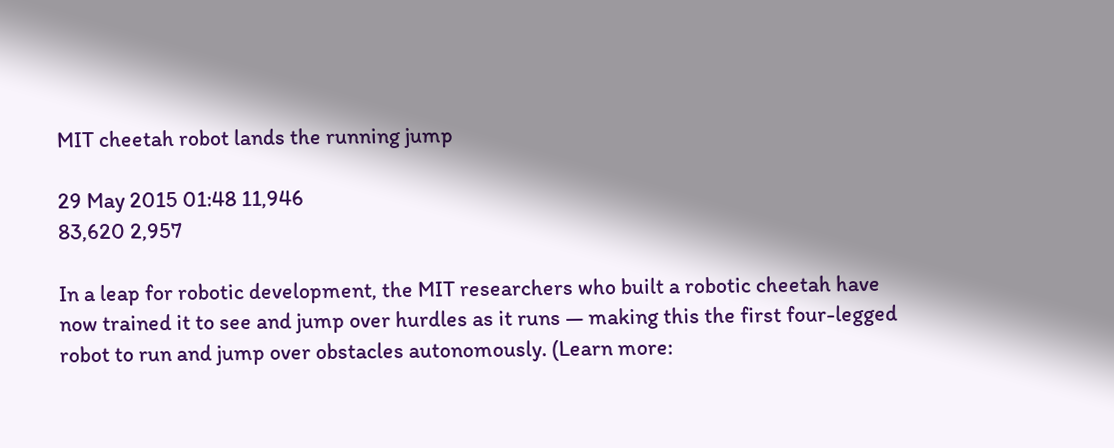MIT cheetah robot lands the running jump

29 May 2015 01:48 11,946
83,620 2,957

In a leap for robotic development, the MIT researchers who built a robotic cheetah have now trained it to see and jump over hurdles as it runs — making this the first four-legged robot to run and jump over obstacles autonomously. (Learn more: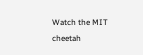Watch the MIT cheetah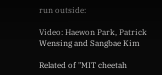run outside:

Video: Haewon Park, Patrick Wensing and Sangbae Kim

Related of "MIT cheetah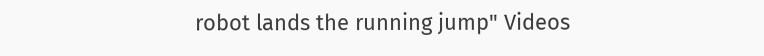robot lands the running jump" Videos